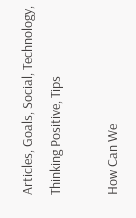Articles, Goals, Social, Technology, Thinking Positive, Tips

How Can We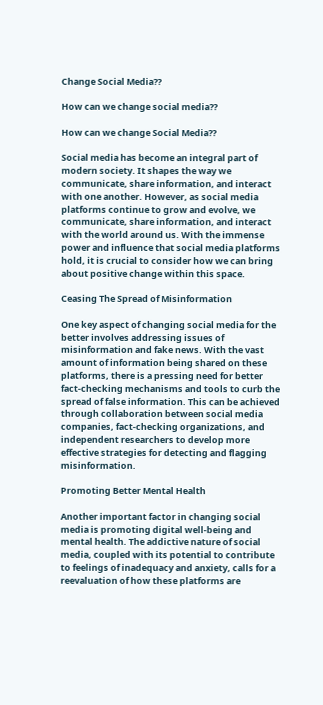Change Social Media??

How can we change social media??

How can we change Social Media??

Social media has become an integral part of modern society. It shapes the way we communicate, share information, and interact with one another. However, as social media platforms continue to grow and evolve, we communicate, share information, and interact with the world around us. With the immense power and influence that social media platforms hold, it is crucial to consider how we can bring about positive change within this space.

Ceasing The Spread of Misinformation

One key aspect of changing social media for the better involves addressing issues of misinformation and fake news. With the vast amount of information being shared on these platforms, there is a pressing need for better fact-checking mechanisms and tools to curb the spread of false information. This can be achieved through collaboration between social media companies, fact-checking organizations, and independent researchers to develop more effective strategies for detecting and flagging misinformation.

Promoting Better Mental Health

Another important factor in changing social media is promoting digital well-being and mental health. The addictive nature of social media, coupled with its potential to contribute to feelings of inadequacy and anxiety, calls for a reevaluation of how these platforms are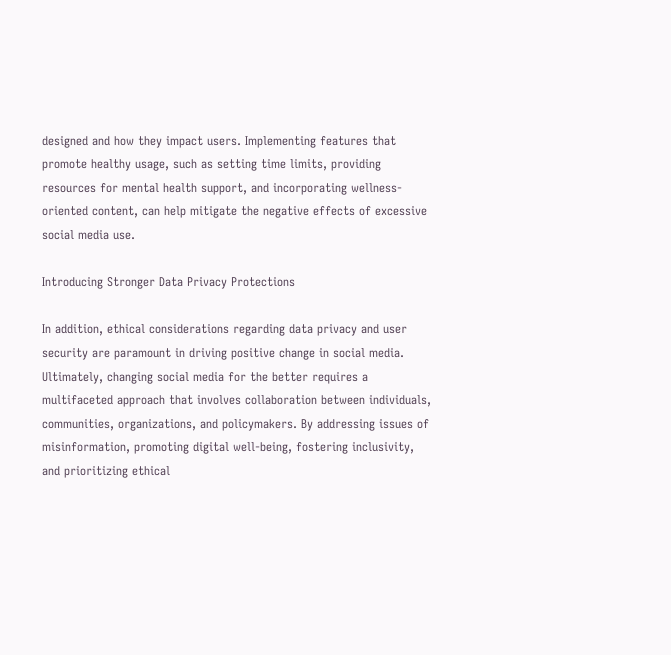designed and how they impact users. Implementing features that promote healthy usage, such as setting time limits, providing resources for mental health support, and incorporating wellness-oriented content, can help mitigate the negative effects of excessive social media use.

Introducing Stronger Data Privacy Protections

In addition, ethical considerations regarding data privacy and user security are paramount in driving positive change in social media. Ultimately, changing social media for the better requires a multifaceted approach that involves collaboration between individuals, communities, organizations, and policymakers. By addressing issues of misinformation, promoting digital well-being, fostering inclusivity, and prioritizing ethical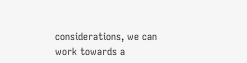considerations, we can work towards a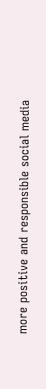more positive and responsible social media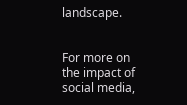landscape.


For more on the impact of social media,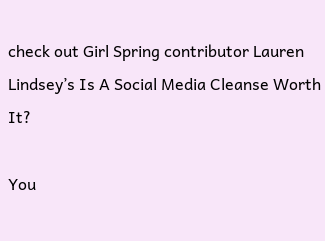check out Girl Spring contributor Lauren Lindsey’s Is A Social Media Cleanse Worth It?

You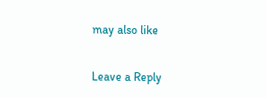may also like

Leave a Reply